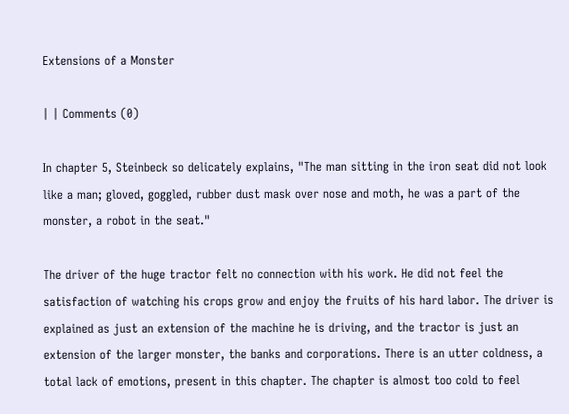Extensions of a Monster

| | Comments (0)

In chapter 5, Steinbeck so delicately explains, "The man sitting in the iron seat did not look like a man; gloved, goggled, rubber dust mask over nose and moth, he was a part of the monster, a robot in the seat."

The driver of the huge tractor felt no connection with his work. He did not feel the satisfaction of watching his crops grow and enjoy the fruits of his hard labor. The driver is explained as just an extension of the machine he is driving, and the tractor is just an extension of the larger monster, the banks and corporations. There is an utter coldness, a total lack of emotions, present in this chapter. The chapter is almost too cold to feel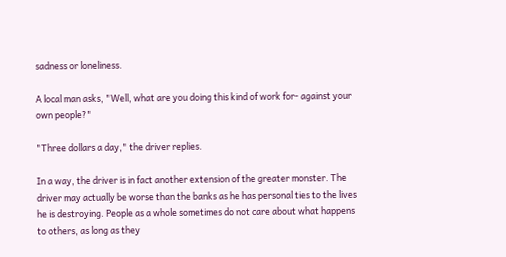sadness or loneliness.

A local man asks, "Well, what are you doing this kind of work for- against your own people?"

"Three dollars a day," the driver replies.

In a way, the driver is in fact another extension of the greater monster. The driver may actually be worse than the banks as he has personal ties to the lives he is destroying. People as a whole sometimes do not care about what happens to others, as long as they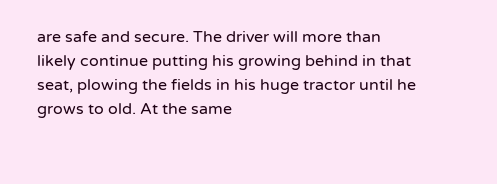are safe and secure. The driver will more than likely continue putting his growing behind in that seat, plowing the fields in his huge tractor until he grows to old. At the same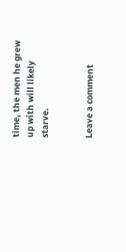time, the men he grew up with will likely starve.


Leave a comment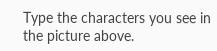Type the characters you see in the picture above.